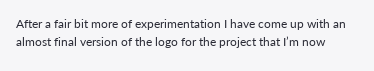After a fair bit more of experimentation I have come up with an almost final version of the logo for the project that I’m now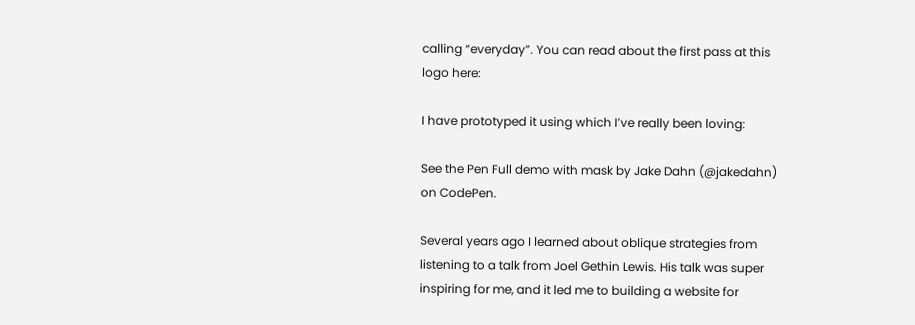calling “everyday”. You can read about the first pass at this logo here:

I have prototyped it using which I’ve really been loving:

See the Pen Full demo with mask by Jake Dahn (@jakedahn) on CodePen.

Several years ago I learned about oblique strategies from listening to a talk from Joel Gethin Lewis. His talk was super inspiring for me, and it led me to building a website for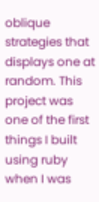oblique strategies that displays one at random. This project was one of the first things I built using ruby when I was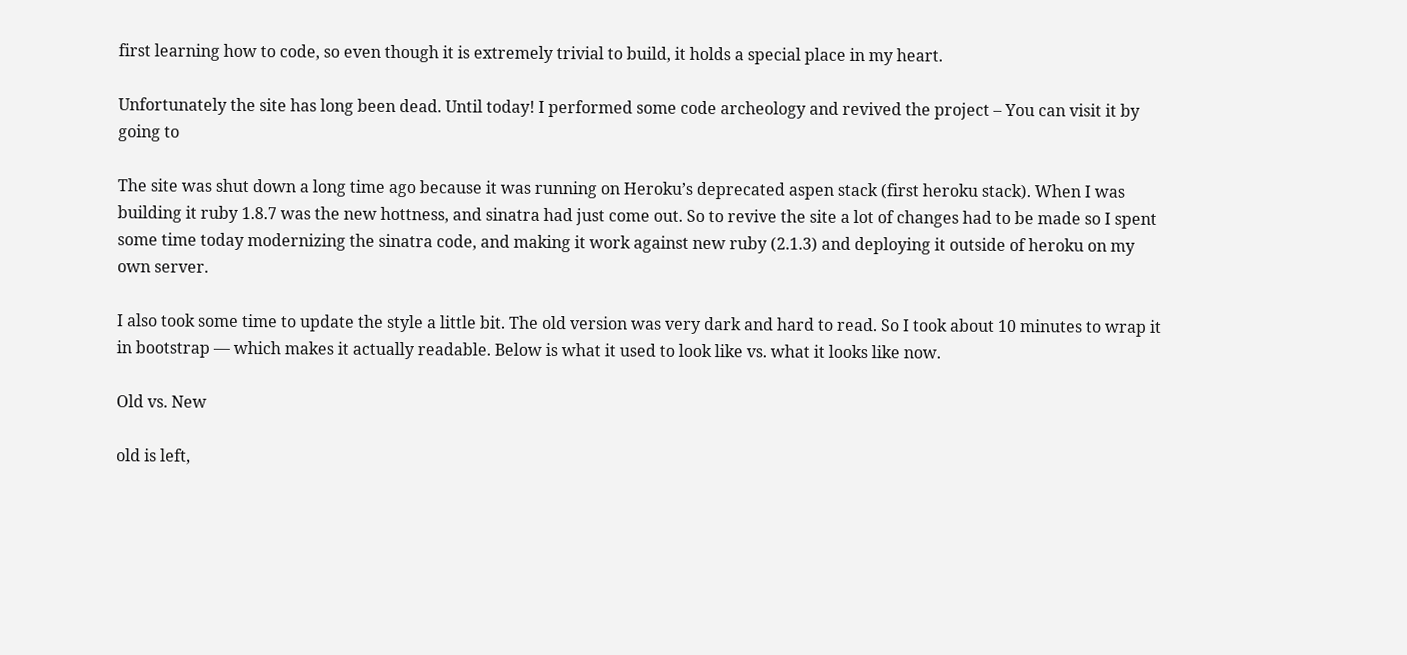first learning how to code, so even though it is extremely trivial to build, it holds a special place in my heart.

Unfortunately the site has long been dead. Until today! I performed some code archeology and revived the project – You can visit it by going to

The site was shut down a long time ago because it was running on Heroku’s deprecated aspen stack (first heroku stack). When I was building it ruby 1.8.7 was the new hottness, and sinatra had just come out. So to revive the site a lot of changes had to be made so I spent some time today modernizing the sinatra code, and making it work against new ruby (2.1.3) and deploying it outside of heroku on my own server.

I also took some time to update the style a little bit. The old version was very dark and hard to read. So I took about 10 minutes to wrap it in bootstrap — which makes it actually readable. Below is what it used to look like vs. what it looks like now.

Old vs. New

old is left,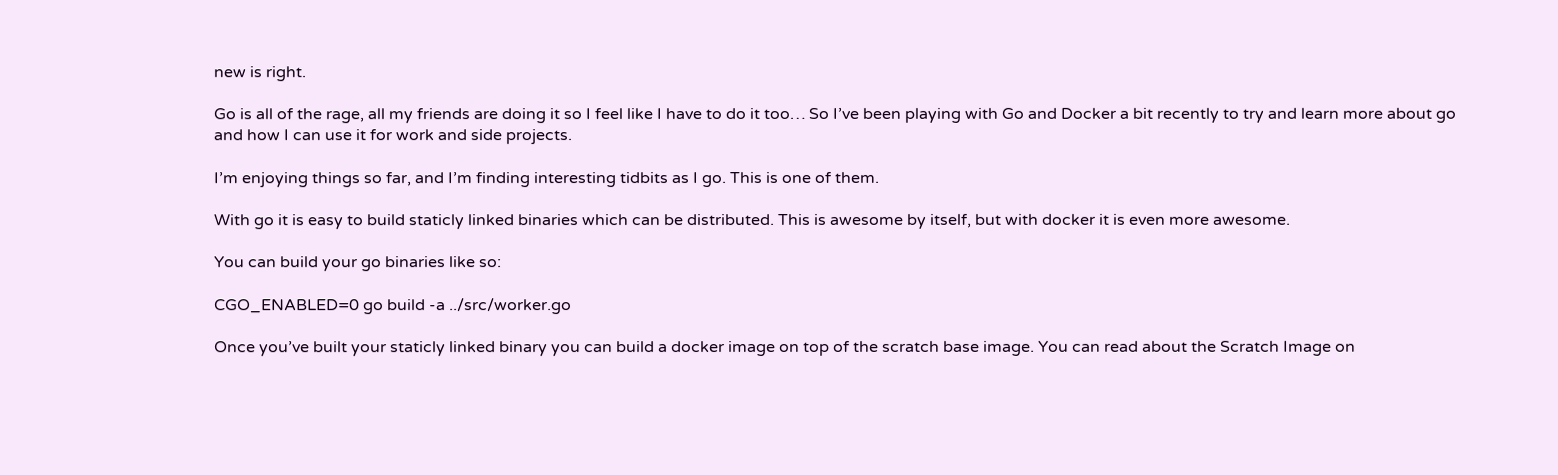new is right.

Go is all of the rage, all my friends are doing it so I feel like I have to do it too… So I’ve been playing with Go and Docker a bit recently to try and learn more about go and how I can use it for work and side projects.

I’m enjoying things so far, and I’m finding interesting tidbits as I go. This is one of them.

With go it is easy to build staticly linked binaries which can be distributed. This is awesome by itself, but with docker it is even more awesome.

You can build your go binaries like so:

CGO_ENABLED=0 go build -a ../src/worker.go

Once you’ve built your staticly linked binary you can build a docker image on top of the scratch base image. You can read about the Scratch Image on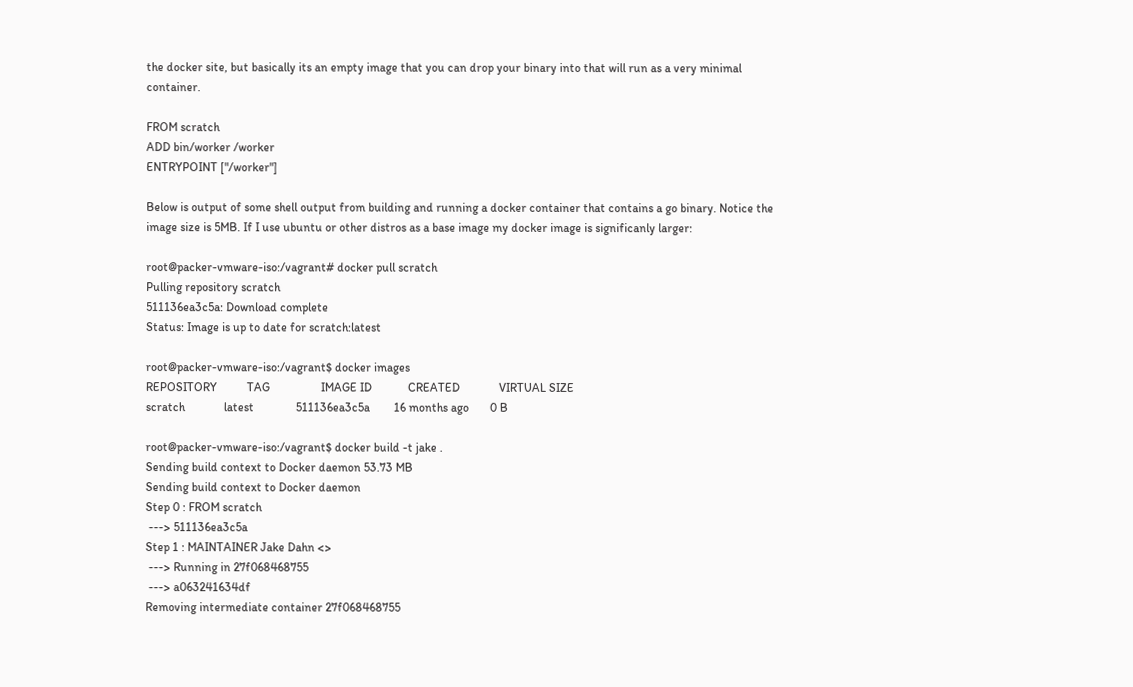the docker site, but basically its an empty image that you can drop your binary into that will run as a very minimal container.

FROM scratch
ADD bin/worker /worker
ENTRYPOINT ["/worker"]

Below is output of some shell output from building and running a docker container that contains a go binary. Notice the image size is 5MB. If I use ubuntu or other distros as a base image my docker image is significanly larger:

root@packer-vmware-iso:/vagrant# docker pull scratch
Pulling repository scratch
511136ea3c5a: Download complete
Status: Image is up to date for scratch:latest

root@packer-vmware-iso:/vagrant$ docker images
REPOSITORY          TAG                 IMAGE ID            CREATED             VIRTUAL SIZE
scratch             latest              511136ea3c5a        16 months ago       0 B

root@packer-vmware-iso:/vagrant$ docker build -t jake .
Sending build context to Docker daemon 53.73 MB
Sending build context to Docker daemon
Step 0 : FROM scratch
 ---> 511136ea3c5a
Step 1 : MAINTAINER Jake Dahn <>
 ---> Running in 27f068468755
 ---> a063241634df
Removing intermediate container 27f068468755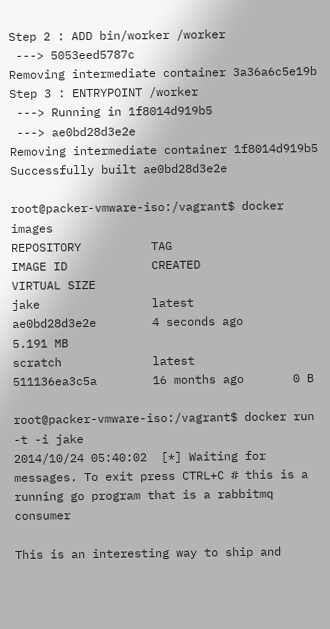Step 2 : ADD bin/worker /worker
 ---> 5053eed5787c
Removing intermediate container 3a36a6c5e19b
Step 3 : ENTRYPOINT /worker
 ---> Running in 1f8014d919b5
 ---> ae0bd28d3e2e
Removing intermediate container 1f8014d919b5
Successfully built ae0bd28d3e2e

root@packer-vmware-iso:/vagrant$ docker images
REPOSITORY          TAG                 IMAGE ID            CREATED             VIRTUAL SIZE
jake                latest              ae0bd28d3e2e        4 seconds ago       5.191 MB
scratch             latest              511136ea3c5a        16 months ago       0 B

root@packer-vmware-iso:/vagrant$ docker run -t -i jake
2014/10/24 05:40:02  [*] Waiting for messages. To exit press CTRL+C # this is a running go program that is a rabbitmq consumer

This is an interesting way to ship and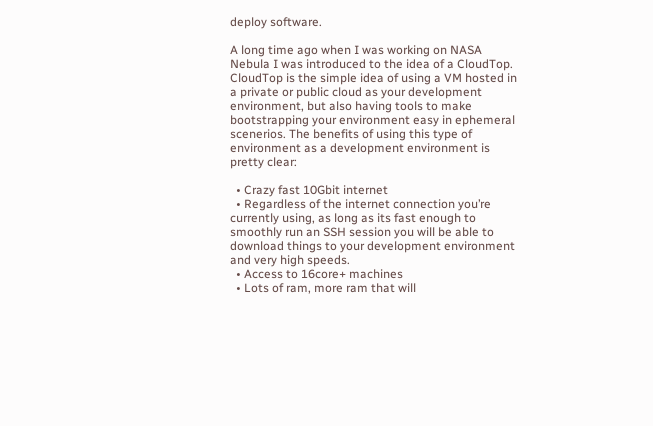deploy software.

A long time ago when I was working on NASA Nebula I was introduced to the idea of a CloudTop. CloudTop is the simple idea of using a VM hosted in a private or public cloud as your development environment, but also having tools to make bootstrapping your environment easy in ephemeral scenerios. The benefits of using this type of environment as a development environment is pretty clear:

  • Crazy fast 10Gbit internet
  • Regardless of the internet connection you’re currently using, as long as its fast enough to smoothly run an SSH session you will be able to download things to your development environment and very high speeds.
  • Access to 16core+ machines
  • Lots of ram, more ram that will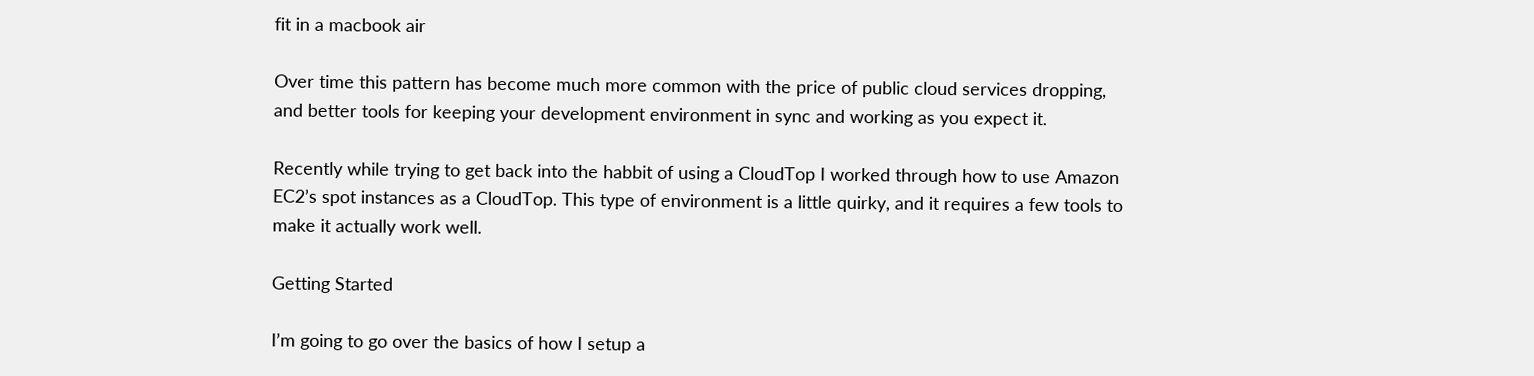fit in a macbook air

Over time this pattern has become much more common with the price of public cloud services dropping, and better tools for keeping your development environment in sync and working as you expect it.

Recently while trying to get back into the habbit of using a CloudTop I worked through how to use Amazon EC2’s spot instances as a CloudTop. This type of environment is a little quirky, and it requires a few tools to make it actually work well.

Getting Started

I’m going to go over the basics of how I setup a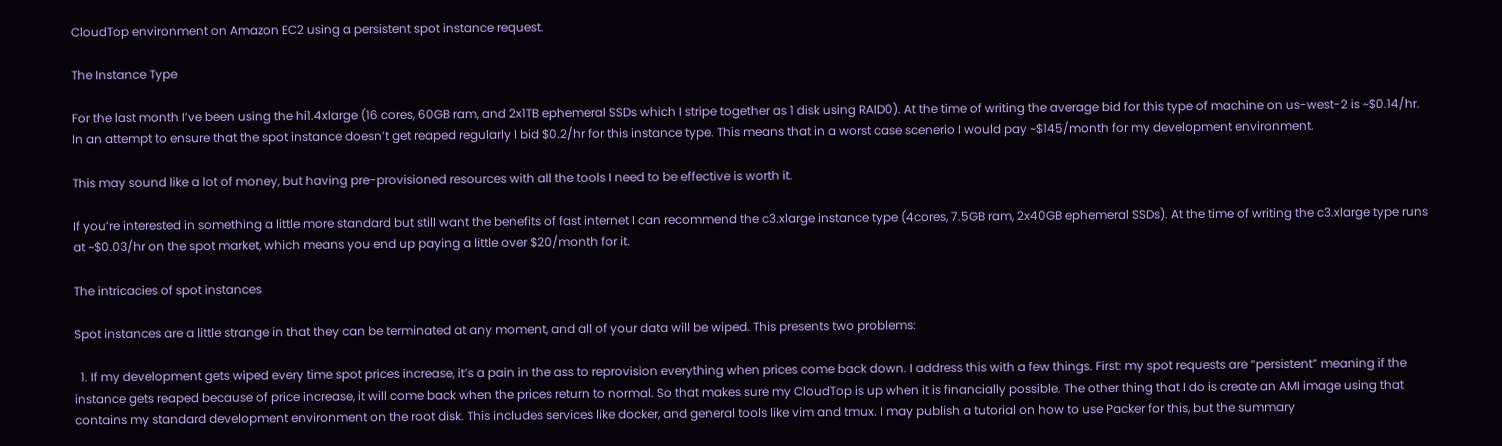CloudTop environment on Amazon EC2 using a persistent spot instance request.

The Instance Type

For the last month I’ve been using the hi1.4xlarge (16 cores, 60GB ram, and 2x1TB ephemeral SSDs which I stripe together as 1 disk using RAID0). At the time of writing the average bid for this type of machine on us-west-2 is ~$0.14/hr. In an attempt to ensure that the spot instance doesn’t get reaped regularly I bid $0.2/hr for this instance type. This means that in a worst case scenerio I would pay ~$145/month for my development environment.

This may sound like a lot of money, but having pre-provisioned resources with all the tools I need to be effective is worth it.

If you’re interested in something a little more standard but still want the benefits of fast internet I can recommend the c3.xlarge instance type (4cores, 7.5GB ram, 2x40GB ephemeral SSDs). At the time of writing the c3.xlarge type runs at ~$0.03/hr on the spot market, which means you end up paying a little over $20/month for it.

The intricacies of spot instances

Spot instances are a little strange in that they can be terminated at any moment, and all of your data will be wiped. This presents two problems:

  1. If my development gets wiped every time spot prices increase, it’s a pain in the ass to reprovision everything when prices come back down. I address this with a few things. First: my spot requests are “persistent” meaning if the instance gets reaped because of price increase, it will come back when the prices return to normal. So that makes sure my CloudTop is up when it is financially possible. The other thing that I do is create an AMI image using that contains my standard development environment on the root disk. This includes services like docker, and general tools like vim and tmux. I may publish a tutorial on how to use Packer for this, but the summary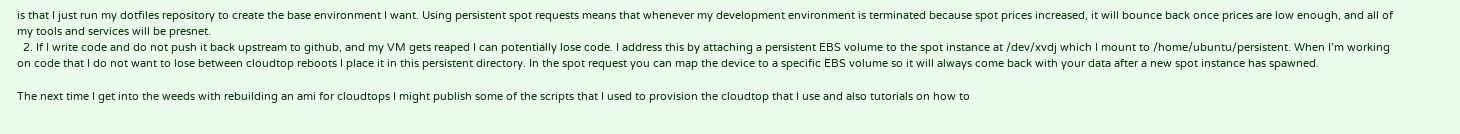is that I just run my dotfiles repository to create the base environment I want. Using persistent spot requests means that whenever my development environment is terminated because spot prices increased, it will bounce back once prices are low enough, and all of my tools and services will be presnet.
  2. If I write code and do not push it back upstream to github, and my VM gets reaped I can potentially lose code. I address this by attaching a persistent EBS volume to the spot instance at /dev/xvdj which I mount to /home/ubuntu/persistent. When I’m working on code that I do not want to lose between cloudtop reboots I place it in this persistent directory. In the spot request you can map the device to a specific EBS volume so it will always come back with your data after a new spot instance has spawned.

The next time I get into the weeds with rebuilding an ami for cloudtops I might publish some of the scripts that I used to provision the cloudtop that I use and also tutorials on how to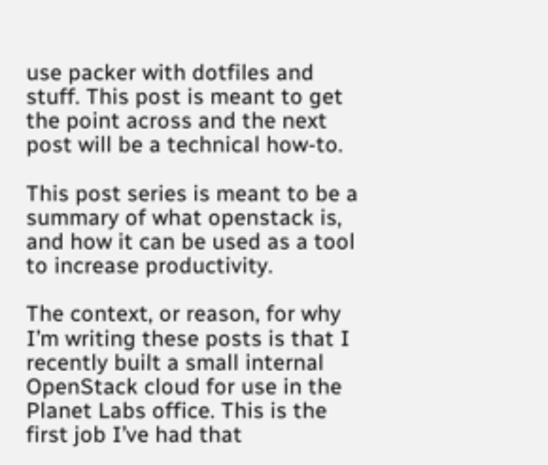use packer with dotfiles and stuff. This post is meant to get the point across and the next post will be a technical how-to.

This post series is meant to be a summary of what openstack is, and how it can be used as a tool to increase productivity.

The context, or reason, for why I’m writing these posts is that I recently built a small internal OpenStack cloud for use in the Planet Labs office. This is the first job I’ve had that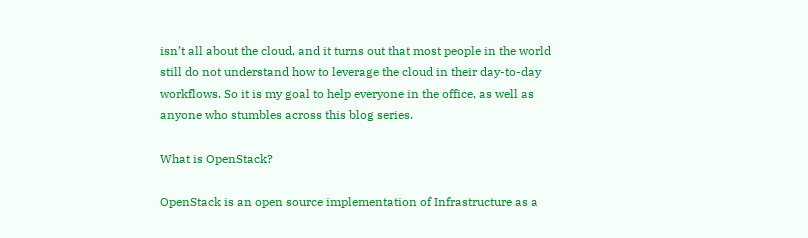isn’t all about the cloud, and it turns out that most people in the world still do not understand how to leverage the cloud in their day-to-day workflows. So it is my goal to help everyone in the office, as well as anyone who stumbles across this blog series.

What is OpenStack?

OpenStack is an open source implementation of Infrastructure as a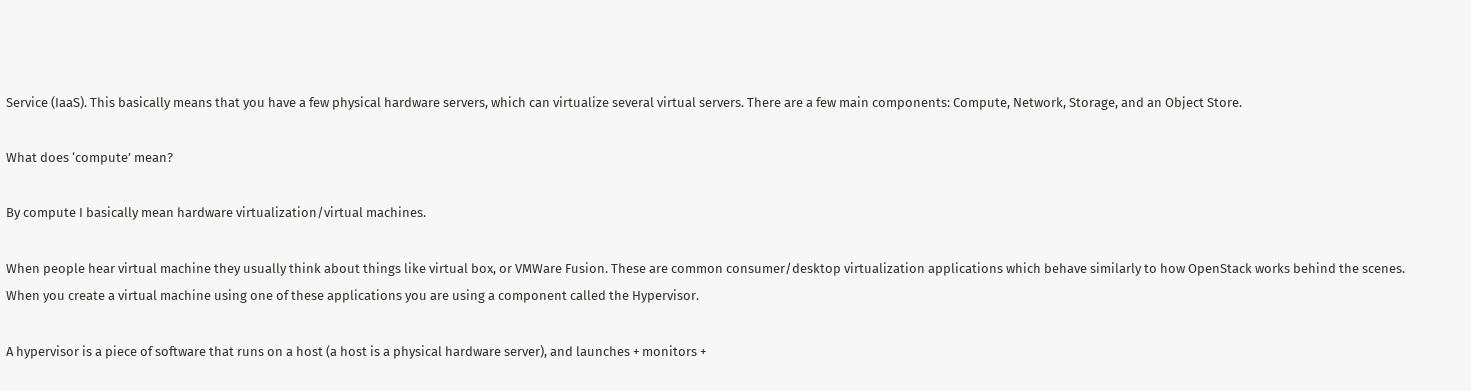Service (IaaS). This basically means that you have a few physical hardware servers, which can virtualize several virtual servers. There are a few main components: Compute, Network, Storage, and an Object Store.

What does ‘compute’ mean?

By compute I basically mean hardware virtualization/virtual machines.

When people hear virtual machine they usually think about things like virtual box, or VMWare Fusion. These are common consumer/desktop virtualization applications which behave similarly to how OpenStack works behind the scenes. When you create a virtual machine using one of these applications you are using a component called the Hypervisor.

A hypervisor is a piece of software that runs on a host (a host is a physical hardware server), and launches + monitors +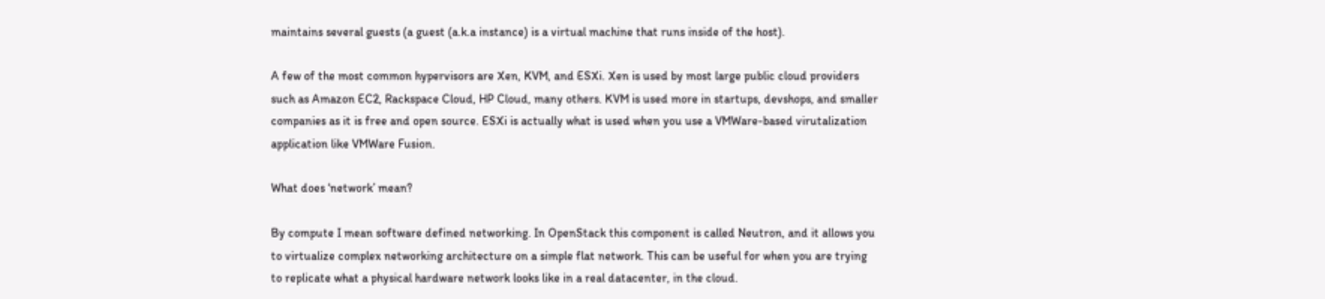maintains several guests (a guest (a.k.a instance) is a virtual machine that runs inside of the host).

A few of the most common hypervisors are Xen, KVM, and ESXi. Xen is used by most large public cloud providers such as Amazon EC2, Rackspace Cloud, HP Cloud, many others. KVM is used more in startups, devshops, and smaller companies as it is free and open source. ESXi is actually what is used when you use a VMWare-based virutalization application like VMWare Fusion.

What does ‘network’ mean?

By compute I mean software defined networking. In OpenStack this component is called Neutron, and it allows you to virtualize complex networking architecture on a simple flat network. This can be useful for when you are trying to replicate what a physical hardware network looks like in a real datacenter, in the cloud.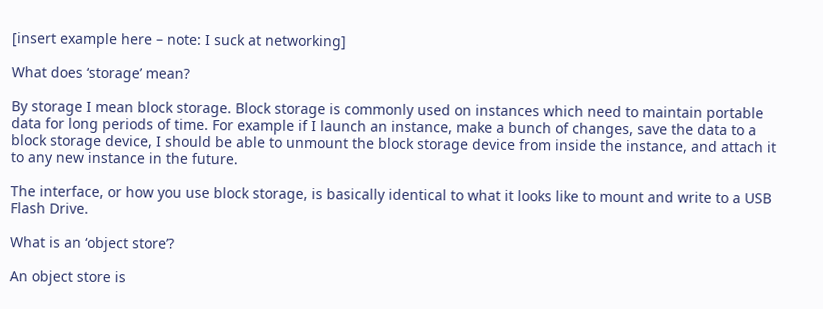[insert example here – note: I suck at networking]

What does ‘storage’ mean?

By storage I mean block storage. Block storage is commonly used on instances which need to maintain portable data for long periods of time. For example if I launch an instance, make a bunch of changes, save the data to a block storage device, I should be able to unmount the block storage device from inside the instance, and attach it to any new instance in the future.

The interface, or how you use block storage, is basically identical to what it looks like to mount and write to a USB Flash Drive.

What is an ‘object store’?

An object store is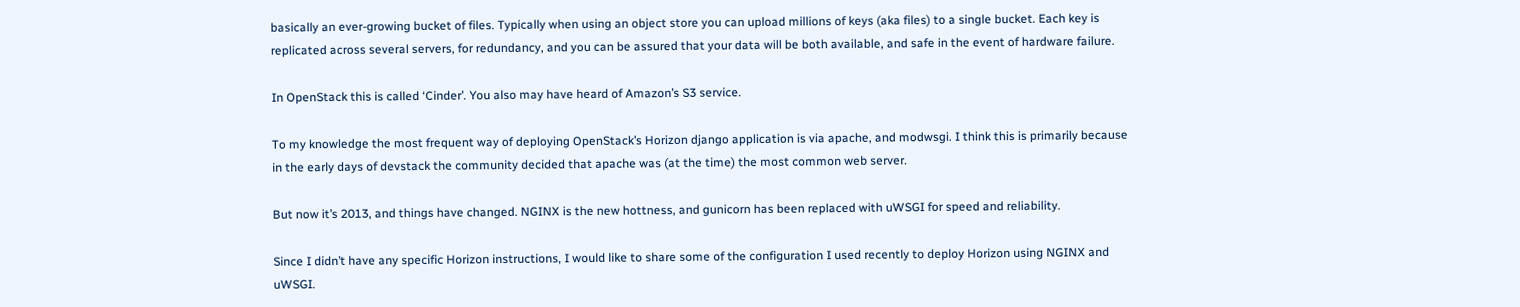basically an ever-growing bucket of files. Typically when using an object store you can upload millions of keys (aka files) to a single bucket. Each key is replicated across several servers, for redundancy, and you can be assured that your data will be both available, and safe in the event of hardware failure.

In OpenStack this is called ‘Cinder’. You also may have heard of Amazon’s S3 service.

To my knowledge the most frequent way of deploying OpenStack’s Horizon django application is via apache, and modwsgi. I think this is primarily because in the early days of devstack the community decided that apache was (at the time) the most common web server.

But now it’s 2013, and things have changed. NGINX is the new hottness, and gunicorn has been replaced with uWSGI for speed and reliability.

Since I didn’t have any specific Horizon instructions, I would like to share some of the configuration I used recently to deploy Horizon using NGINX and uWSGI.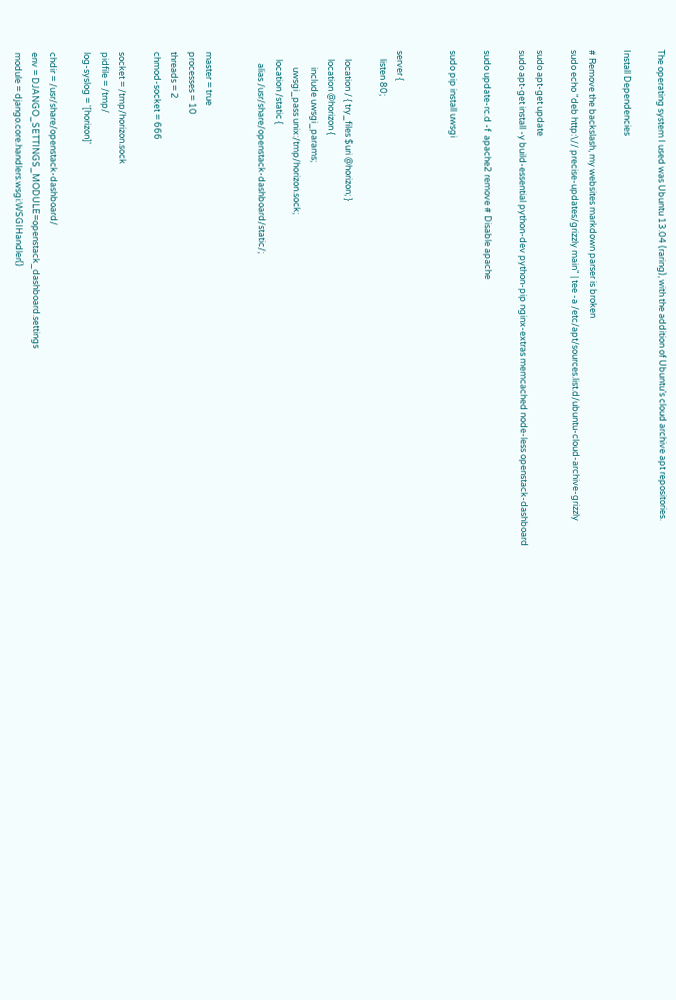The operating system I used was Ubuntu 13.04 (raring), with the addition of Ubuntu’s cloud archive apt repositories.

Install Dependencies

# Remove the backslash, my websites markdown parser is broken
sudo echo "deb http:\// precise-updates/grizzly main" | tee -a /etc/apt/sources.list.d/ubuntu-cloud-archive-grizzly

sudo apt-get update
sudo apt-get install -y build-essential python-dev python-pip nginx-extras memcached node-less openstack-dashboard

sudo update-rc.d -f  apache2 remove # Disable apache

sudo pip install uwsgi


server {
    listen 80;

    location / { try_files $uri @horizon; }
    location @horizon {
        include uwsgi_params;
        uwsgi_pass unix:/tmp/horizon.sock;
    location /static {
      alias /usr/share/openstack-dashboard/static/;


master = true
processes = 10
threads = 2
chmod-socket = 666

socket = /tmp/horizon.sock
pidfile = /tmp/
log-syslog = '[horizon]'

chdir = /usr/share/openstack-dashboard/
env = DJANGO_SETTINGS_MODULE=openstack_dashboard.settings
module = django.core.handlers.wsgi:WSGIHandler()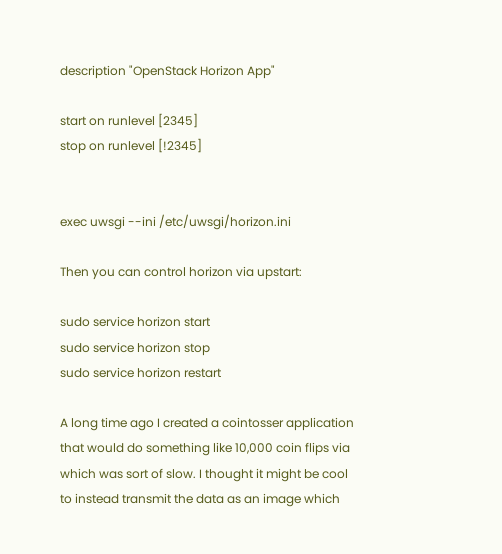description "OpenStack Horizon App"

start on runlevel [2345]
stop on runlevel [!2345]


exec uwsgi --ini /etc/uwsgi/horizon.ini

Then you can control horizon via upstart:

sudo service horizon start
sudo service horizon stop
sudo service horizon restart

A long time ago I created a cointosser application that would do something like 10,000 coin flips via which was sort of slow. I thought it might be cool to instead transmit the data as an image which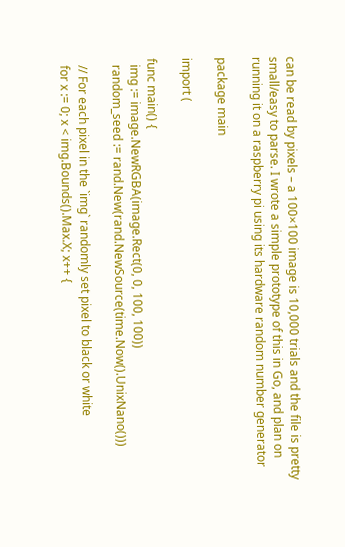can be read by pixels – a 100×100 image is 10,000 trials and the file is pretty small/easy to parse. I wrote a simple prototype of this in Go, and plan on running it on a raspberry pi using its hardware random number generator

package main

import (

func main() {
  img := image.NewRGBA(image.Rect(0, 0, 100, 100))
  random_seed := rand.New(rand.NewSource(time.Now().UnixNano()))

  // For each pixel in the `img` randomly set pixel to black or white
  for x := 0; x < img.Bounds().Max.X; x++ {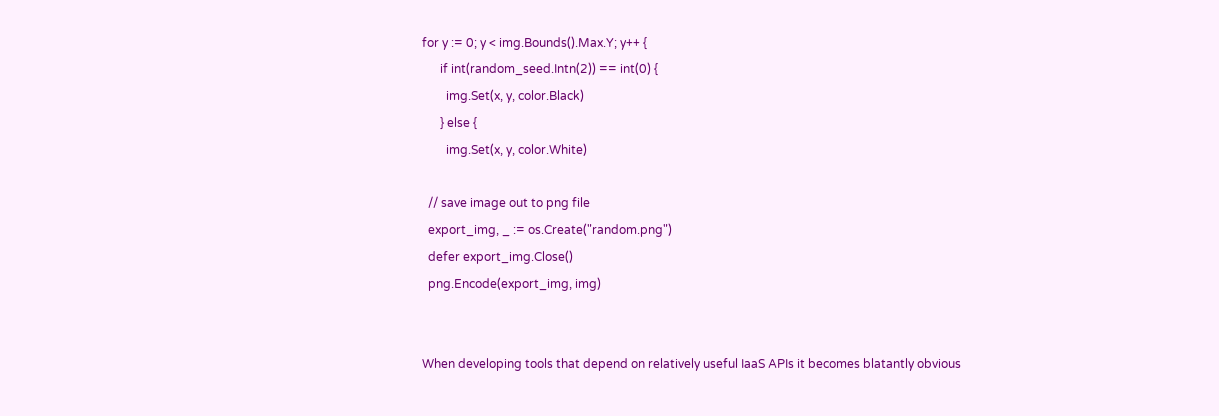for y := 0; y < img.Bounds().Max.Y; y++ {
      if int(random_seed.Intn(2)) == int(0) {
        img.Set(x, y, color.Black)
      } else {
        img.Set(x, y, color.White)

  // save image out to png file
  export_img, _ := os.Create("random.png")
  defer export_img.Close()
  png.Encode(export_img, img)


When developing tools that depend on relatively useful IaaS APIs it becomes blatantly obvious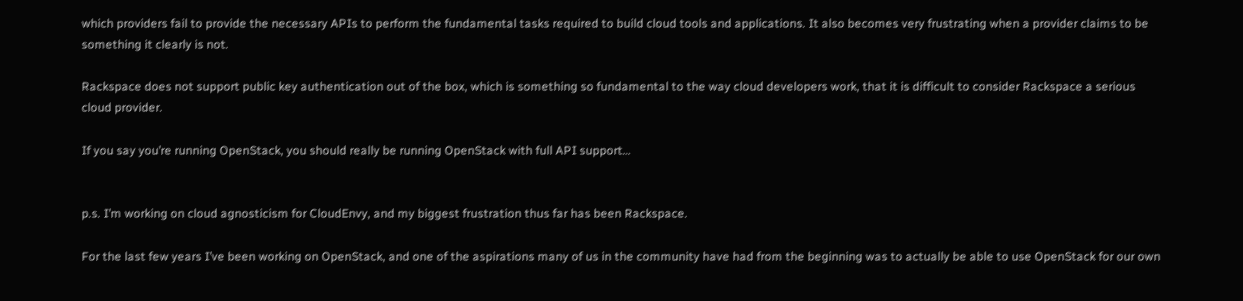which providers fail to provide the necessary APIs to perform the fundamental tasks required to build cloud tools and applications. It also becomes very frustrating when a provider claims to be something it clearly is not.

Rackspace does not support public key authentication out of the box, which is something so fundamental to the way cloud developers work, that it is difficult to consider Rackspace a serious cloud provider.

If you say you’re running OpenStack, you should really be running OpenStack with full API support…


p.s. I’m working on cloud agnosticism for CloudEnvy, and my biggest frustration thus far has been Rackspace.

For the last few years I’ve been working on OpenStack, and one of the aspirations many of us in the community have had from the beginning was to actually be able to use OpenStack for our own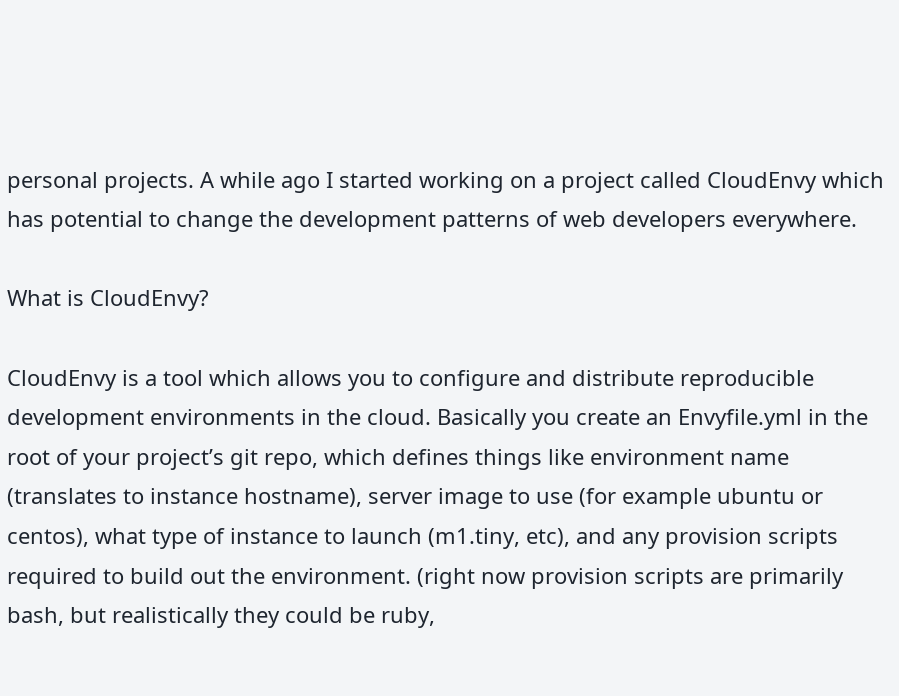personal projects. A while ago I started working on a project called CloudEnvy which has potential to change the development patterns of web developers everywhere.

What is CloudEnvy?

CloudEnvy is a tool which allows you to configure and distribute reproducible development environments in the cloud. Basically you create an Envyfile.yml in the root of your project’s git repo, which defines things like environment name (translates to instance hostname), server image to use (for example ubuntu or centos), what type of instance to launch (m1.tiny, etc), and any provision scripts required to build out the environment. (right now provision scripts are primarily bash, but realistically they could be ruby,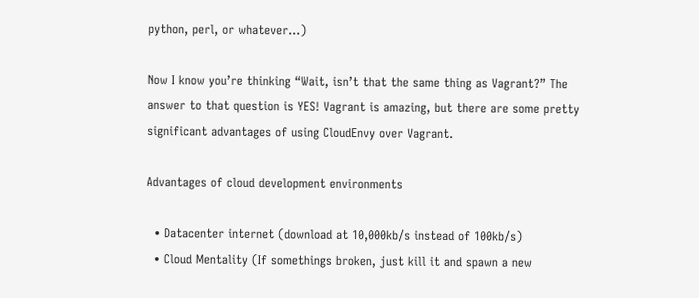python, perl, or whatever…)

Now I know you’re thinking “Wait, isn’t that the same thing as Vagrant?” The answer to that question is YES! Vagrant is amazing, but there are some pretty significant advantages of using CloudEnvy over Vagrant.

Advantages of cloud development environments

  • Datacenter internet (download at 10,000kb/s instead of 100kb/s)
  • Cloud Mentality (If somethings broken, just kill it and spawn a new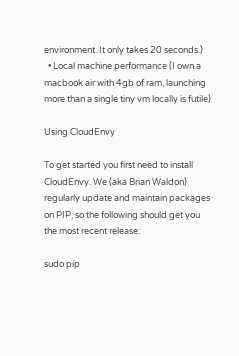environment. It only takes 20 seconds.)
  • Local machine performance (I own a macbook air with 4gb of ram, launching more than a single tiny vm locally is futile)

Using CloudEnvy

To get started you first need to install CloudEnvy. We (aka Brian Waldon) regularly update and maintain packages on PIP, so the following should get you the most recent release:

sudo pip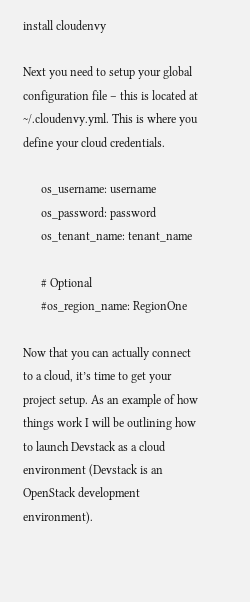install cloudenvy

Next you need to setup your global configuration file – this is located at ~/.cloudenvy.yml. This is where you define your cloud credentials.

      os_username: username
      os_password: password
      os_tenant_name: tenant_name

      # Optional
      #os_region_name: RegionOne

Now that you can actually connect to a cloud, it’s time to get your project setup. As an example of how things work I will be outlining how to launch Devstack as a cloud environment (Devstack is an OpenStack development environment).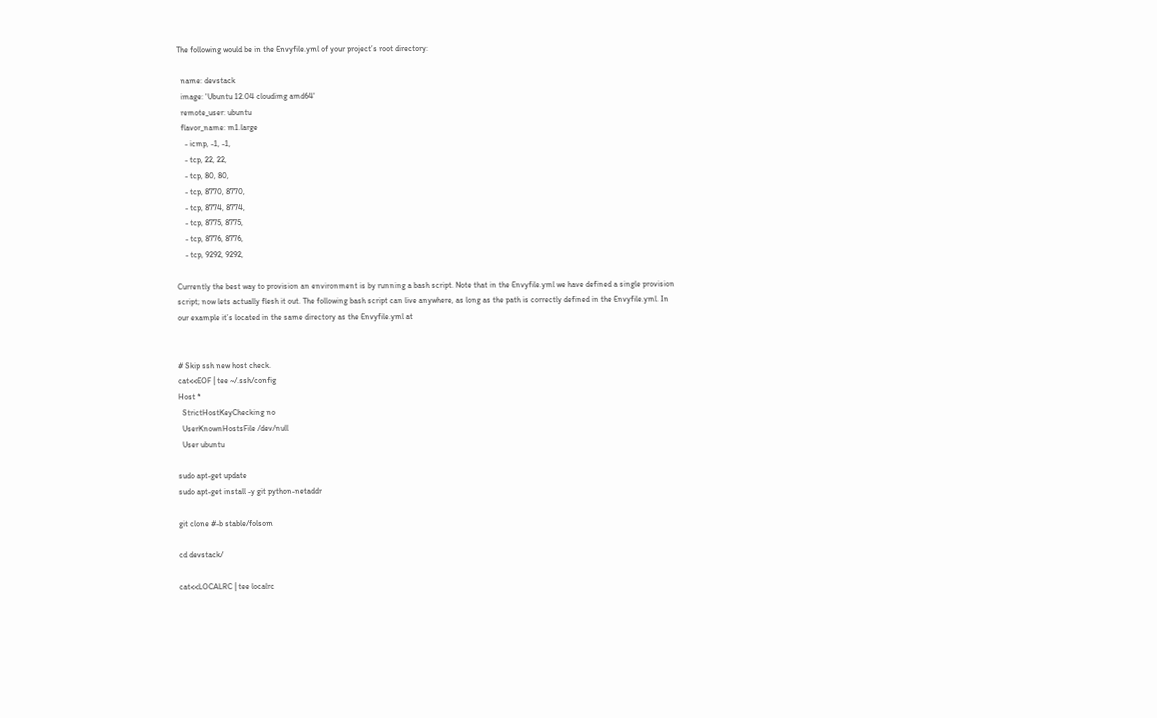The following would be in the Envyfile.yml of your project’s root directory:

  name: devstack
  image: 'Ubuntu 12.04 cloudimg amd64'
  remote_user: ubuntu
  flavor_name: m1.large
    - icmp, -1, -1,
    - tcp, 22, 22,
    - tcp, 80, 80,
    - tcp, 8770, 8770,
    - tcp, 8774, 8774,
    - tcp, 8775, 8775,
    - tcp, 8776, 8776,
    - tcp, 9292, 9292,

Currently the best way to provision an environment is by running a bash script. Note that in the Envyfile.yml we have defined a single provision script; now lets actually flesh it out. The following bash script can live anywhere, as long as the path is correctly defined in the Envyfile.yml. In our example it’s located in the same directory as the Envyfile.yml at


# Skip ssh new host check.
cat<<EOF | tee ~/.ssh/config
Host *
  StrictHostKeyChecking no
  UserKnownHostsFile /dev/null
  User ubuntu

sudo apt-get update
sudo apt-get install -y git python-netaddr

git clone #-b stable/folsom

cd devstack/

cat<<LOCALRC | tee localrc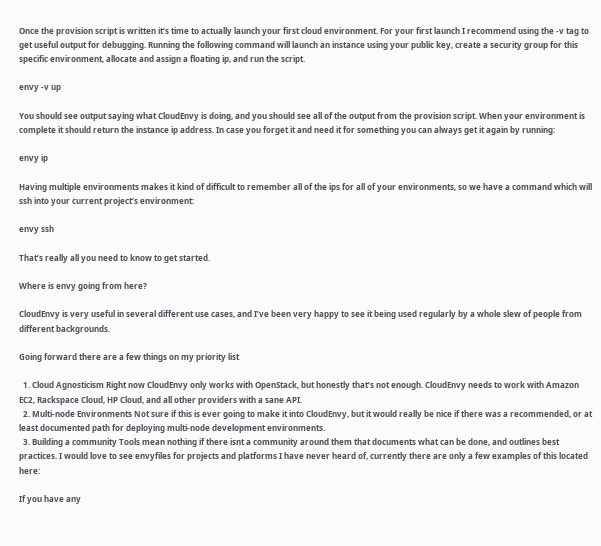Once the provision script is written it’s time to actually launch your first cloud environment. For your first launch I recommend using the -v tag to get useful output for debugging. Running the following command will launch an instance using your public key, create a security group for this specific environment, allocate and assign a floating ip, and run the script.

envy -v up

You should see output saying what CloudEnvy is doing, and you should see all of the output from the provision script. When your environment is complete it should return the instance ip address. In case you forget it and need it for something you can always get it again by running:

envy ip

Having multiple environments makes it kind of difficult to remember all of the ips for all of your environments, so we have a command which will ssh into your current project’s environment:

envy ssh

That’s really all you need to know to get started.

Where is envy going from here?

CloudEnvy is very useful in several different use cases, and I’ve been very happy to see it being used regularly by a whole slew of people from different backgrounds.

Going forward there are a few things on my priority list

  1. Cloud Agnosticism Right now CloudEnvy only works with OpenStack, but honestly that’s not enough. CloudEnvy needs to work with Amazon EC2, Rackspace Cloud, HP Cloud, and all other providers with a sane API.
  2. Multi-node Environments Not sure if this is ever going to make it into CloudEnvy, but it would really be nice if there was a recommended, or at least documented path for deploying multi-node development environments.
  3. Building a community Tools mean nothing if there isnt a community around them that documents what can be done, and outlines best practices. I would love to see envyfiles for projects and platforms I have never heard of, currently there are only a few examples of this located here:

If you have any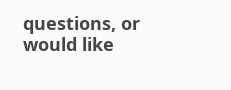questions, or would like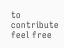to contribute feel free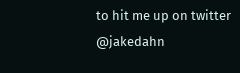to hit me up on twitter @jakedahn